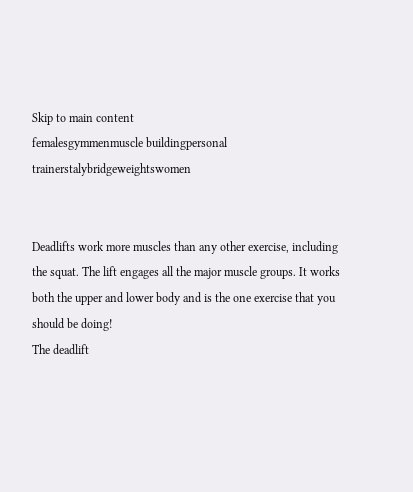Skip to main content
femalesgymmenmuscle buildingpersonal trainerstalybridgeweightswomen


Deadlifts work more muscles than any other exercise, including the squat. The lift engages all the major muscle groups. It works both the upper and lower body and is the one exercise that you should be doing!
The deadlift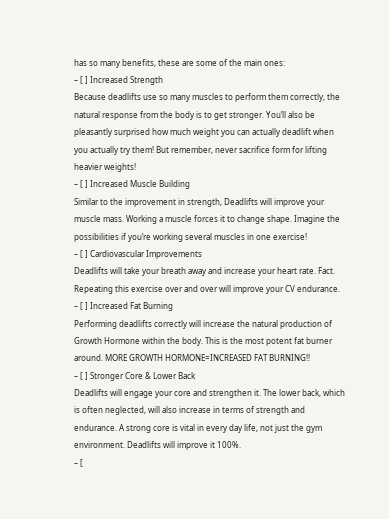has so many benefits, these are some of the main ones:
– [ ] Increased Strength
Because deadlifts use so many muscles to perform them correctly, the natural response from the body is to get stronger. You’ll also be pleasantly surprised how much weight you can actually deadlift when you actually try them! But remember, never sacrifice form for lifting heavier weights!
– [ ] Increased Muscle Building
Similar to the improvement in strength, Deadlifts will improve your muscle mass. Working a muscle forces it to change shape. Imagine the possibilities if you’re working several muscles in one exercise!
– [ ] Cardiovascular Improvements
Deadlifts will take your breath away and increase your heart rate. Fact. Repeating this exercise over and over will improve your CV endurance.
– [ ] Increased Fat Burning
Performing deadlifts correctly will increase the natural production of Growth Hormone within the body. This is the most potent fat burner around. MORE GROWTH HORMONE=INCREASED FAT BURNING!!
– [ ] Stronger Core & Lower Back
Deadlifts will engage your core and strengthen it. The lower back, which is often neglected, will also increase in terms of strength and endurance. A strong core is vital in every day life, not just the gym environment. Deadlifts will improve it 100%.
– [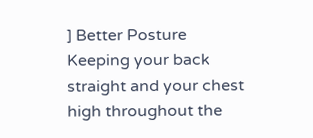] Better Posture
Keeping your back straight and your chest high throughout the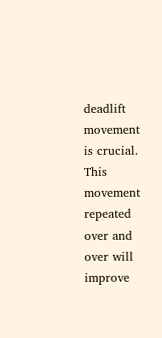deadlift movement is crucial. This movement repeated over and over will improve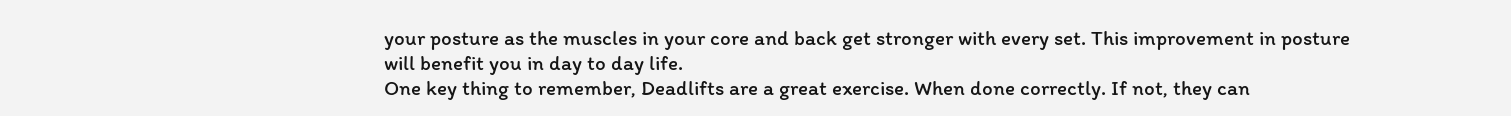your posture as the muscles in your core and back get stronger with every set. This improvement in posture will benefit you in day to day life.
One key thing to remember, Deadlifts are a great exercise. When done correctly. If not, they can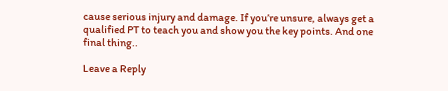cause serious injury and damage. If you’re unsure, always get a qualified PT to teach you and show you the key points. And one final thing..

Leave a Reply